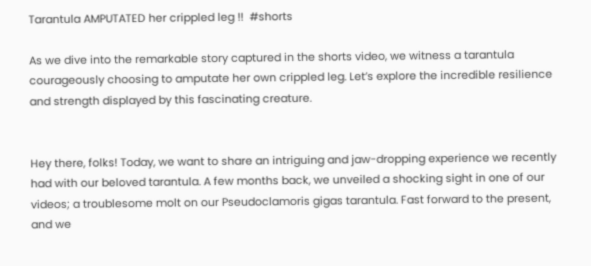Tarantula AMPUTATED her crippled leg !!  #shorts

As we dive into the remarkable story captured in the shorts video, we witness a tarantula courageously choosing to amputate her own crippled leg. Let’s explore the incredible resilience and strength displayed by this fascinating creature.


Hey there, folks! Today, we want to share an intriguing and jaw-dropping experience we recently had with our beloved tarantula. A few months back, we unveiled a shocking sight in one of our videos; a troublesome molt on our Pseudoclamoris gigas tarantula. Fast forward to the present, and we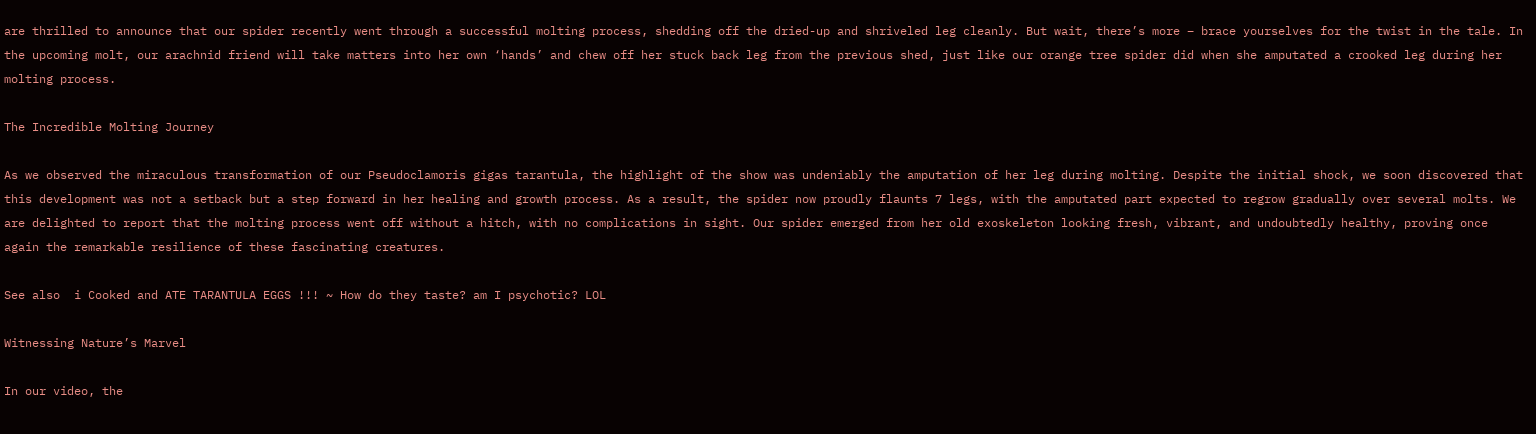are thrilled to announce that our spider recently went through a successful molting process, shedding off the dried-up and shriveled leg cleanly. But wait, there’s more – brace yourselves for the twist in the tale. In the upcoming molt, our arachnid friend will take matters into her own ‘hands’ and chew off her stuck back leg from the previous shed, just like our orange tree spider did when she amputated a crooked leg during her molting process.

The Incredible Molting Journey

As we observed the miraculous transformation of our Pseudoclamoris gigas tarantula, the highlight of the show was undeniably the amputation of her leg during molting. Despite the initial shock, we soon discovered that this development was not a setback but a step forward in her healing and growth process. As a result, the spider now proudly flaunts 7 legs, with the amputated part expected to regrow gradually over several molts. We are delighted to report that the molting process went off without a hitch, with no complications in sight. Our spider emerged from her old exoskeleton looking fresh, vibrant, and undoubtedly healthy, proving once again the remarkable resilience of these fascinating creatures.

See also  i Cooked and ATE TARANTULA EGGS !!! ~ How do they taste? am I psychotic? LOL

Witnessing Nature’s Marvel

In our video, the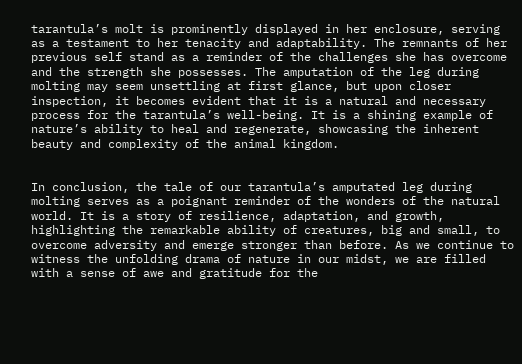tarantula’s molt is prominently displayed in her enclosure, serving as a testament to her tenacity and adaptability. The remnants of her previous self stand as a reminder of the challenges she has overcome and the strength she possesses. The amputation of the leg during molting may seem unsettling at first glance, but upon closer inspection, it becomes evident that it is a natural and necessary process for the tarantula’s well-being. It is a shining example of nature’s ability to heal and regenerate, showcasing the inherent beauty and complexity of the animal kingdom.


In conclusion, the tale of our tarantula’s amputated leg during molting serves as a poignant reminder of the wonders of the natural world. It is a story of resilience, adaptation, and growth, highlighting the remarkable ability of creatures, big and small, to overcome adversity and emerge stronger than before. As we continue to witness the unfolding drama of nature in our midst, we are filled with a sense of awe and gratitude for the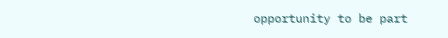opportunity to be part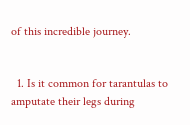of this incredible journey.


  1. Is it common for tarantulas to amputate their legs during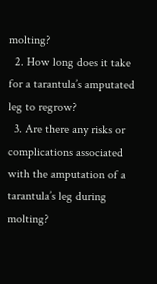molting?
  2. How long does it take for a tarantula’s amputated leg to regrow?
  3. Are there any risks or complications associated with the amputation of a tarantula’s leg during molting?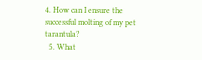4. How can I ensure the successful molting of my pet tarantula?
  5. What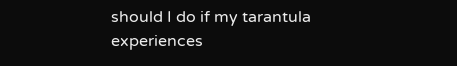should I do if my tarantula experiences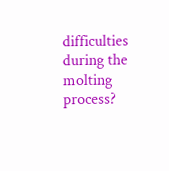difficulties during the molting process?